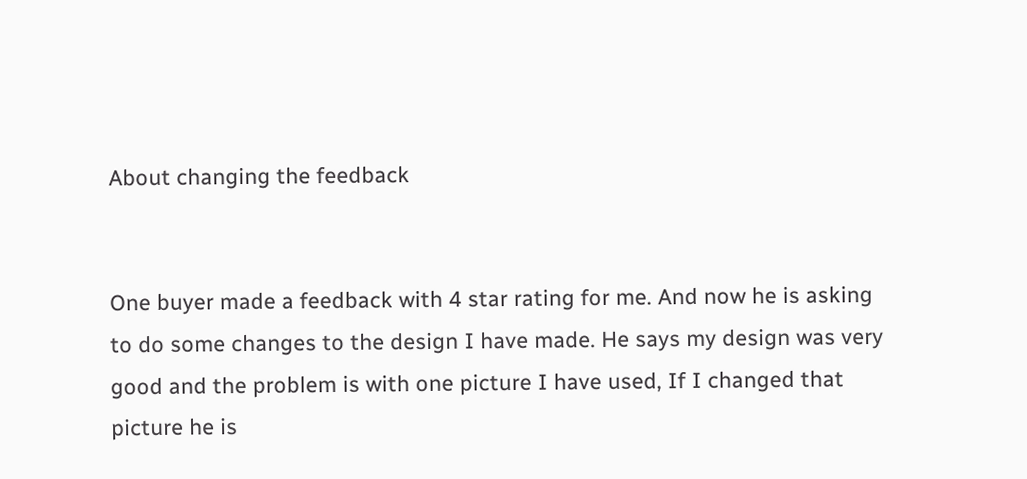About changing the feedback


One buyer made a feedback with 4 star rating for me. And now he is asking to do some changes to the design I have made. He says my design was very good and the problem is with one picture I have used, If I changed that picture he is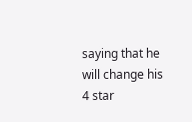saying that he will change his 4 star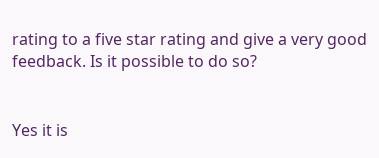rating to a five star rating and give a very good feedback. Is it possible to do so?


Yes it is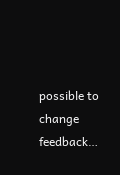possible to change feedback…